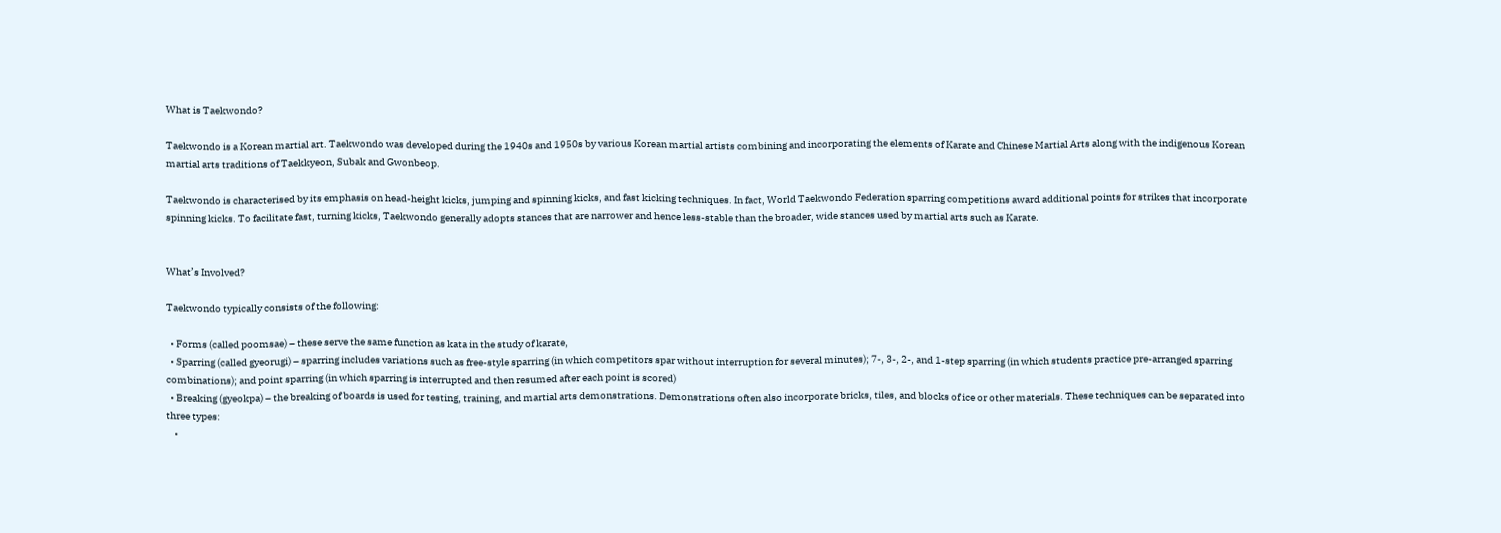What is Taekwondo?

Taekwondo is a Korean martial art. Taekwondo was developed during the 1940s and 1950s by various Korean martial artists combining and incorporating the elements of Karate and Chinese Martial Arts along with the indigenous Korean martial arts traditions of Taekkyeon, Subak and Gwonbeop.

Taekwondo is characterised by its emphasis on head-height kicks, jumping and spinning kicks, and fast kicking techniques. In fact, World Taekwondo Federation sparring competitions award additional points for strikes that incorporate spinning kicks. To facilitate fast, turning kicks, Taekwondo generally adopts stances that are narrower and hence less-stable than the broader, wide stances used by martial arts such as Karate.


What’s Involved?

Taekwondo typically consists of the following:

  • Forms (called poomsae) – these serve the same function as kata in the study of karate,
  • Sparring (called gyeorugi) – sparring includes variations such as free-style sparring (in which competitors spar without interruption for several minutes); 7-, 3-, 2-, and 1-step sparring (in which students practice pre-arranged sparring combinations); and point sparring (in which sparring is interrupted and then resumed after each point is scored)
  • Breaking (gyeokpa) – the breaking of boards is used for testing, training, and martial arts demonstrations. Demonstrations often also incorporate bricks, tiles, and blocks of ice or other materials. These techniques can be separated into three types:
    •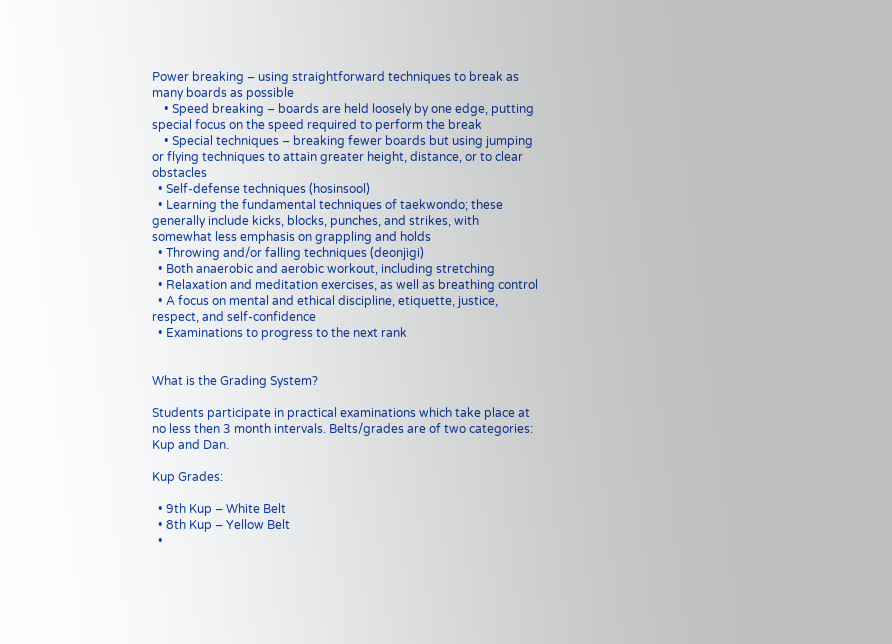Power breaking – using straightforward techniques to break as many boards as possible
    • Speed breaking – boards are held loosely by one edge, putting special focus on the speed required to perform the break
    • Special techniques – breaking fewer boards but using jumping or flying techniques to attain greater height, distance, or to clear obstacles
  • Self-defense techniques (hosinsool)
  • Learning the fundamental techniques of taekwondo; these generally include kicks, blocks, punches, and strikes, with somewhat less emphasis on grappling and holds
  • Throwing and/or falling techniques (deonjigi)
  • Both anaerobic and aerobic workout, including stretching
  • Relaxation and meditation exercises, as well as breathing control
  • A focus on mental and ethical discipline, etiquette, justice, respect, and self-confidence
  • Examinations to progress to the next rank


What is the Grading System?

Students participate in practical examinations which take place at no less then 3 month intervals. Belts/grades are of two categories: Kup and Dan.

Kup Grades:

  • 9th Kup – White Belt
  • 8th Kup – Yellow Belt
  •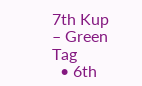7th Kup – Green Tag
  • 6th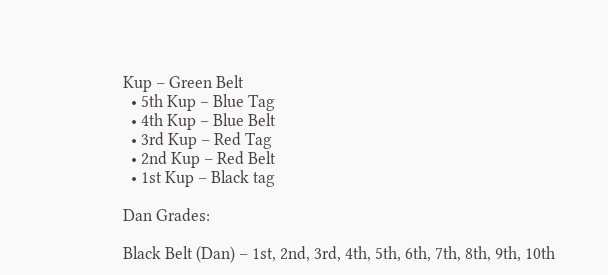Kup – Green Belt
  • 5th Kup – Blue Tag
  • 4th Kup – Blue Belt
  • 3rd Kup – Red Tag
  • 2nd Kup – Red Belt
  • 1st Kup – Black tag

Dan Grades:

Black Belt (Dan) – 1st, 2nd, 3rd, 4th, 5th, 6th, 7th, 8th, 9th, 10th